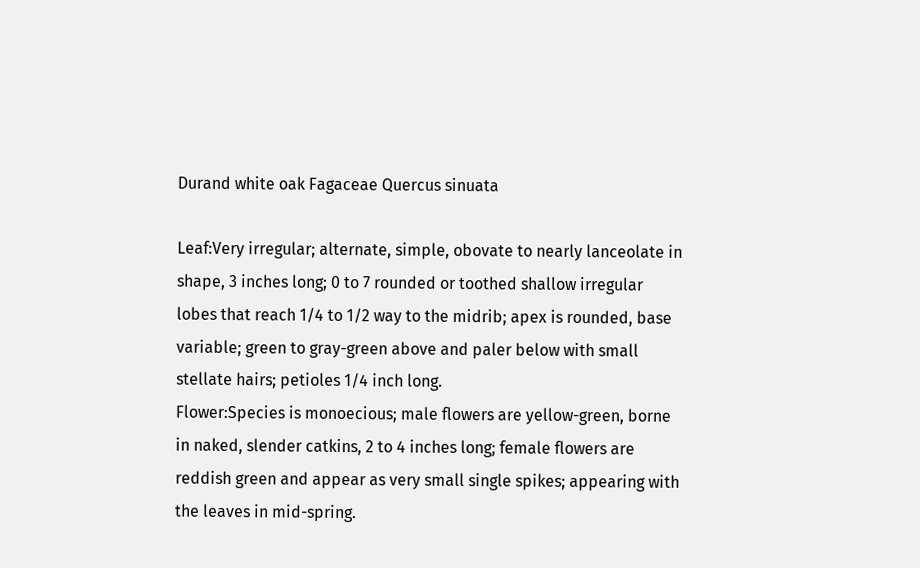Durand white oak Fagaceae Quercus sinuata

Leaf:Very irregular; alternate, simple, obovate to nearly lanceolate in shape, 3 inches long; 0 to 7 rounded or toothed shallow irregular lobes that reach 1/4 to 1/2 way to the midrib; apex is rounded, base variable; green to gray-green above and paler below with small stellate hairs; petioles 1/4 inch long.
Flower:Species is monoecious; male flowers are yellow-green, borne in naked, slender catkins, 2 to 4 inches long; female flowers are reddish green and appear as very small single spikes; appearing with the leaves in mid-spring.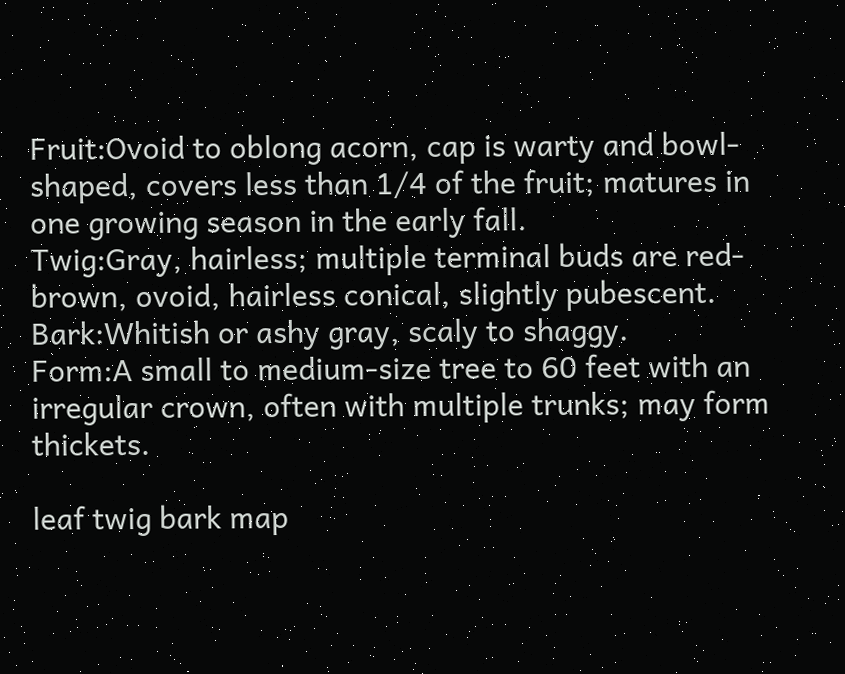Fruit:Ovoid to oblong acorn, cap is warty and bowl-shaped, covers less than 1/4 of the fruit; matures in one growing season in the early fall.
Twig:Gray, hairless; multiple terminal buds are red-brown, ovoid, hairless conical, slightly pubescent.
Bark:Whitish or ashy gray, scaly to shaggy.
Form:A small to medium-size tree to 60 feet with an irregular crown, often with multiple trunks; may form thickets.

leaf twig bark map